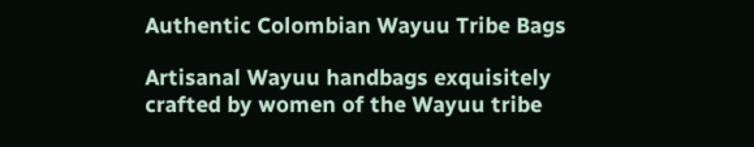Authentic Colombian Wayuu Tribe Bags

Artisanal Wayuu handbags exquisitely crafted by women of the Wayuu tribe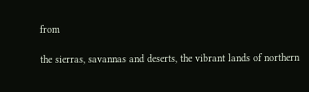from

the sierras, savannas and deserts, the vibrant lands of northern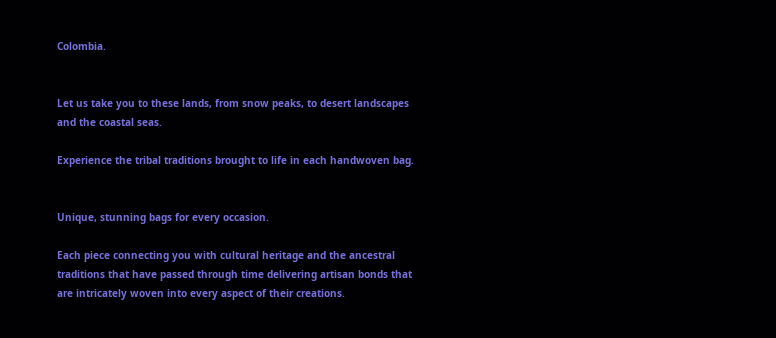Colombia.


Let us take you to these lands, from snow peaks, to desert landscapes and the coastal seas.

Experience the tribal traditions brought to life in each handwoven bag.


Unique, stunning bags for every occasion.

Each piece connecting you with cultural heritage and the ancestral traditions that have passed through time delivering artisan bonds that are intricately woven into every aspect of their creations.